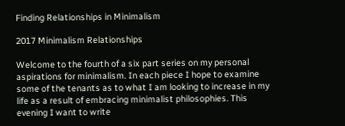Finding Relationships in Minimalism

2017 Minimalism Relationships

Welcome to the fourth of a six part series on my personal aspirations for minimalism. In each piece I hope to examine some of the tenants as to what I am looking to increase in my life as a result of embracing minimalist philosophies. This evening I want to write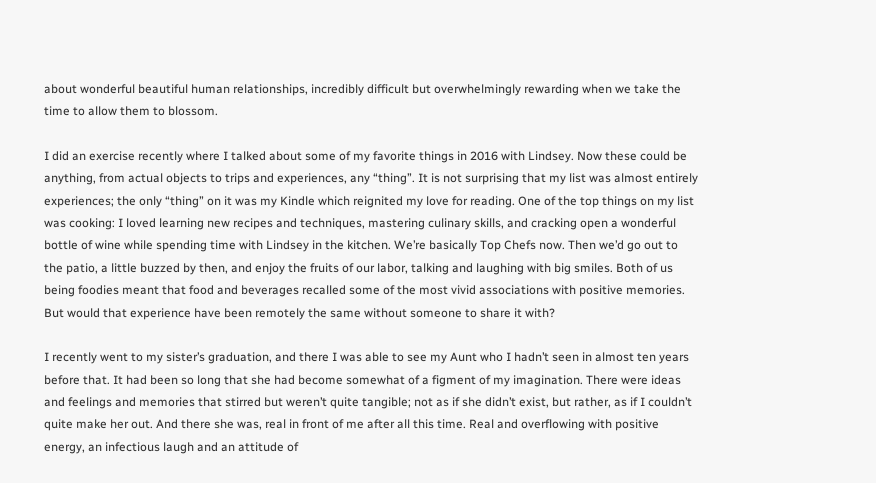about wonderful beautiful human relationships, incredibly difficult but overwhelmingly rewarding when we take the time to allow them to blossom.

I did an exercise recently where I talked about some of my favorite things in 2016 with Lindsey. Now these could be anything, from actual objects to trips and experiences, any “thing”. It is not surprising that my list was almost entirely experiences; the only “thing” on it was my Kindle which reignited my love for reading. One of the top things on my list was cooking: I loved learning new recipes and techniques, mastering culinary skills, and cracking open a wonderful bottle of wine while spending time with Lindsey in the kitchen. We’re basically Top Chefs now. Then we’d go out to the patio, a little buzzed by then, and enjoy the fruits of our labor, talking and laughing with big smiles. Both of us being foodies meant that food and beverages recalled some of the most vivid associations with positive memories. But would that experience have been remotely the same without someone to share it with?

I recently went to my sister’s graduation, and there I was able to see my Aunt who I hadn’t seen in almost ten years before that. It had been so long that she had become somewhat of a figment of my imagination. There were ideas and feelings and memories that stirred but weren’t quite tangible; not as if she didn’t exist, but rather, as if I couldn’t quite make her out. And there she was, real in front of me after all this time. Real and overflowing with positive energy, an infectious laugh and an attitude of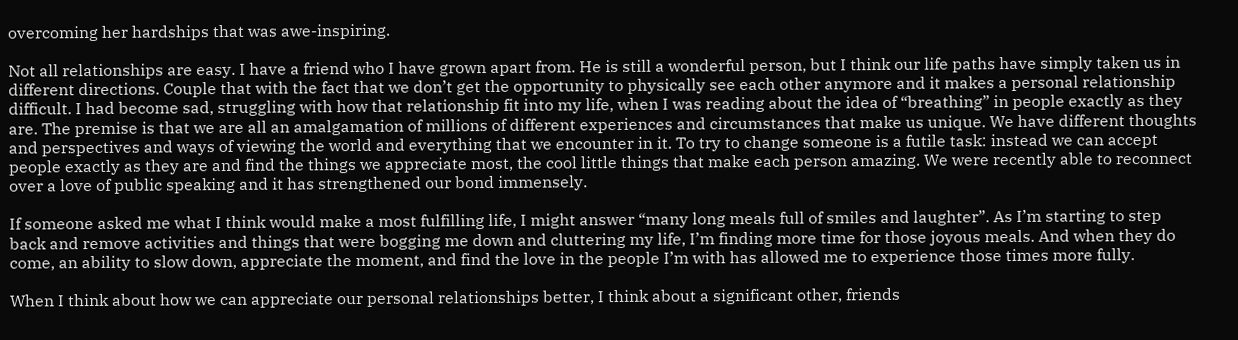overcoming her hardships that was awe-inspiring.

Not all relationships are easy. I have a friend who I have grown apart from. He is still a wonderful person, but I think our life paths have simply taken us in different directions. Couple that with the fact that we don’t get the opportunity to physically see each other anymore and it makes a personal relationship difficult. I had become sad, struggling with how that relationship fit into my life, when I was reading about the idea of “breathing” in people exactly as they are. The premise is that we are all an amalgamation of millions of different experiences and circumstances that make us unique. We have different thoughts and perspectives and ways of viewing the world and everything that we encounter in it. To try to change someone is a futile task: instead we can accept people exactly as they are and find the things we appreciate most, the cool little things that make each person amazing. We were recently able to reconnect over a love of public speaking and it has strengthened our bond immensely.

If someone asked me what I think would make a most fulfilling life, I might answer “many long meals full of smiles and laughter”. As I’m starting to step back and remove activities and things that were bogging me down and cluttering my life, I’m finding more time for those joyous meals. And when they do come, an ability to slow down, appreciate the moment, and find the love in the people I’m with has allowed me to experience those times more fully.

When I think about how we can appreciate our personal relationships better, I think about a significant other, friends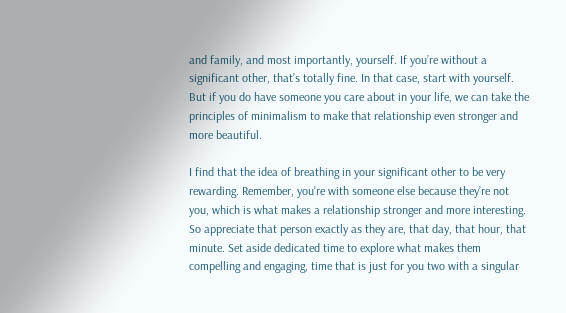and family, and most importantly, yourself. If you’re without a significant other, that’s totally fine. In that case, start with yourself. But if you do have someone you care about in your life, we can take the principles of minimalism to make that relationship even stronger and more beautiful.

I find that the idea of breathing in your significant other to be very rewarding. Remember, you’re with someone else because they’re not you, which is what makes a relationship stronger and more interesting. So appreciate that person exactly as they are, that day, that hour, that minute. Set aside dedicated time to explore what makes them compelling and engaging, time that is just for you two with a singular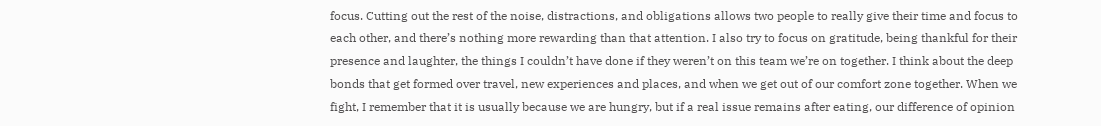focus. Cutting out the rest of the noise, distractions, and obligations allows two people to really give their time and focus to each other, and there’s nothing more rewarding than that attention. I also try to focus on gratitude, being thankful for their presence and laughter, the things I couldn’t have done if they weren’t on this team we’re on together. I think about the deep bonds that get formed over travel, new experiences and places, and when we get out of our comfort zone together. When we fight, I remember that it is usually because we are hungry, but if a real issue remains after eating, our difference of opinion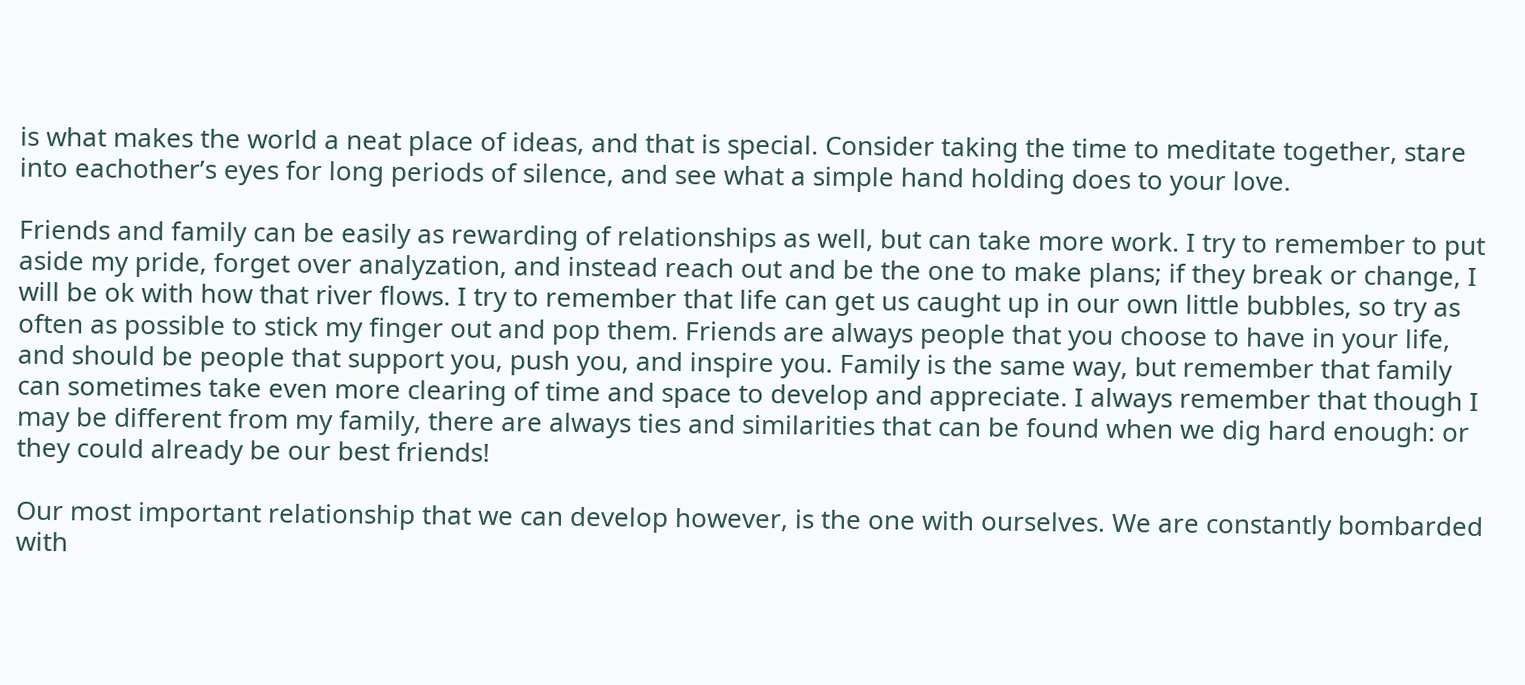is what makes the world a neat place of ideas, and that is special. Consider taking the time to meditate together, stare into eachother’s eyes for long periods of silence, and see what a simple hand holding does to your love.

Friends and family can be easily as rewarding of relationships as well, but can take more work. I try to remember to put aside my pride, forget over analyzation, and instead reach out and be the one to make plans; if they break or change, I will be ok with how that river flows. I try to remember that life can get us caught up in our own little bubbles, so try as often as possible to stick my finger out and pop them. Friends are always people that you choose to have in your life, and should be people that support you, push you, and inspire you. Family is the same way, but remember that family can sometimes take even more clearing of time and space to develop and appreciate. I always remember that though I may be different from my family, there are always ties and similarities that can be found when we dig hard enough: or they could already be our best friends!

Our most important relationship that we can develop however, is the one with ourselves. We are constantly bombarded with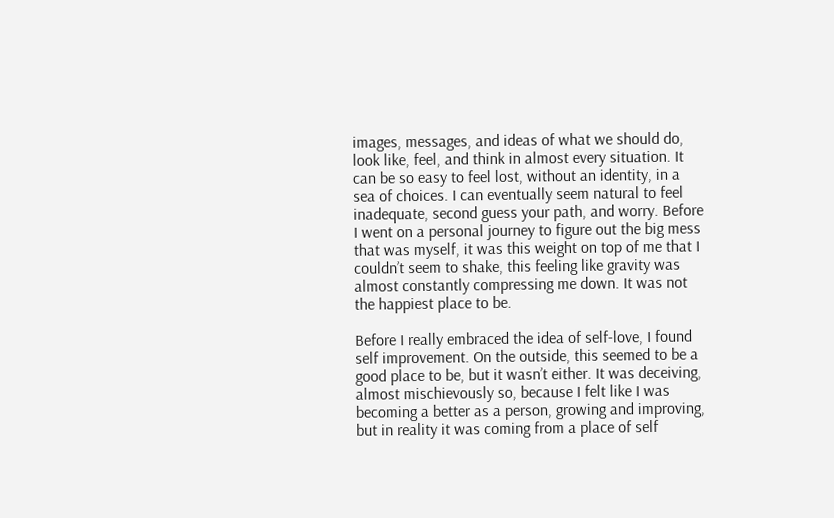images, messages, and ideas of what we should do, look like, feel, and think in almost every situation. It can be so easy to feel lost, without an identity, in a sea of choices. I can eventually seem natural to feel inadequate, second guess your path, and worry. Before I went on a personal journey to figure out the big mess that was myself, it was this weight on top of me that I couldn’t seem to shake, this feeling like gravity was almost constantly compressing me down. It was not the happiest place to be.

Before I really embraced the idea of self-love, I found self improvement. On the outside, this seemed to be a good place to be, but it wasn’t either. It was deceiving, almost mischievously so, because I felt like I was becoming a better as a person, growing and improving, but in reality it was coming from a place of self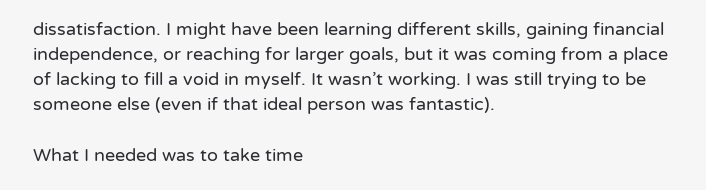dissatisfaction. I might have been learning different skills, gaining financial independence, or reaching for larger goals, but it was coming from a place of lacking to fill a void in myself. It wasn’t working. I was still trying to be someone else (even if that ideal person was fantastic).

What I needed was to take time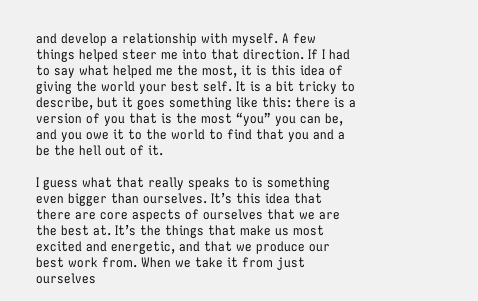and develop a relationship with myself. A few things helped steer me into that direction. If I had to say what helped me the most, it is this idea of giving the world your best self. It is a bit tricky to describe, but it goes something like this: there is a version of you that is the most “you” you can be, and you owe it to the world to find that you and a be the hell out of it.

I guess what that really speaks to is something even bigger than ourselves. It’s this idea that there are core aspects of ourselves that we are the best at. It’s the things that make us most excited and energetic, and that we produce our best work from. When we take it from just ourselves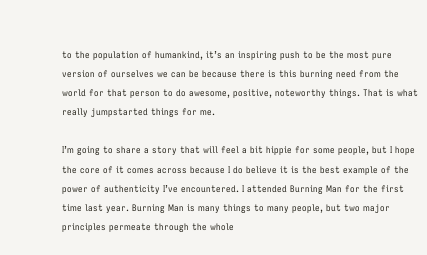to the population of humankind, it’s an inspiring push to be the most pure version of ourselves we can be because there is this burning need from the world for that person to do awesome, positive, noteworthy things. That is what really jumpstarted things for me.

I’m going to share a story that will feel a bit hippie for some people, but I hope the core of it comes across because I do believe it is the best example of the power of authenticity I’ve encountered. I attended Burning Man for the first time last year. Burning Man is many things to many people, but two major principles permeate through the whole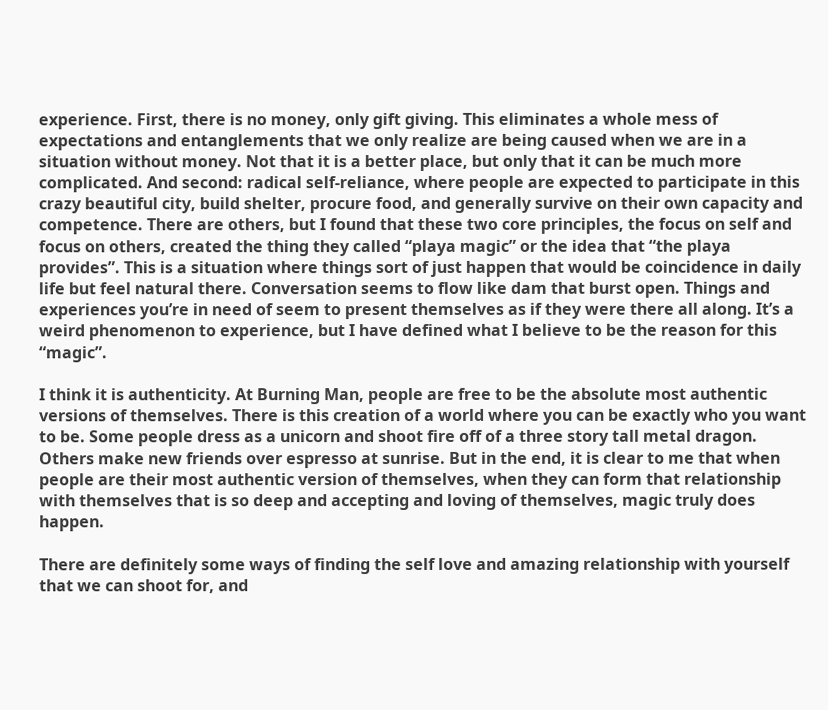experience. First, there is no money, only gift giving. This eliminates a whole mess of expectations and entanglements that we only realize are being caused when we are in a situation without money. Not that it is a better place, but only that it can be much more complicated. And second: radical self-reliance, where people are expected to participate in this crazy beautiful city, build shelter, procure food, and generally survive on their own capacity and competence. There are others, but I found that these two core principles, the focus on self and focus on others, created the thing they called “playa magic” or the idea that “the playa provides”. This is a situation where things sort of just happen that would be coincidence in daily life but feel natural there. Conversation seems to flow like dam that burst open. Things and experiences you’re in need of seem to present themselves as if they were there all along. It’s a weird phenomenon to experience, but I have defined what I believe to be the reason for this “magic”.

I think it is authenticity. At Burning Man, people are free to be the absolute most authentic versions of themselves. There is this creation of a world where you can be exactly who you want to be. Some people dress as a unicorn and shoot fire off of a three story tall metal dragon. Others make new friends over espresso at sunrise. But in the end, it is clear to me that when people are their most authentic version of themselves, when they can form that relationship with themselves that is so deep and accepting and loving of themselves, magic truly does happen.

There are definitely some ways of finding the self love and amazing relationship with yourself that we can shoot for, and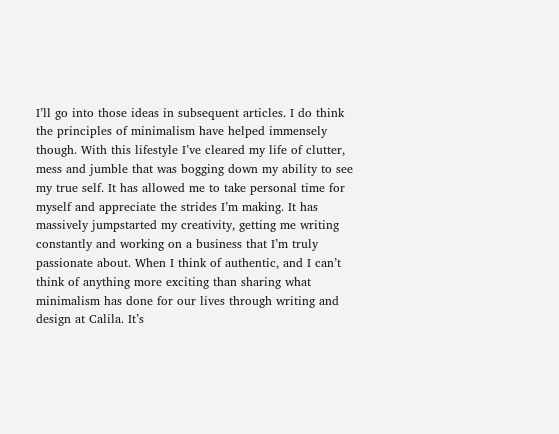I’ll go into those ideas in subsequent articles. I do think the principles of minimalism have helped immensely though. With this lifestyle I’ve cleared my life of clutter, mess and jumble that was bogging down my ability to see my true self. It has allowed me to take personal time for myself and appreciate the strides I’m making. It has massively jumpstarted my creativity, getting me writing constantly and working on a business that I’m truly passionate about. When I think of authentic, and I can’t think of anything more exciting than sharing what minimalism has done for our lives through writing and design at Calila. It’s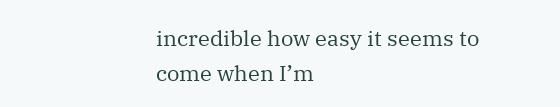incredible how easy it seems to come when I’m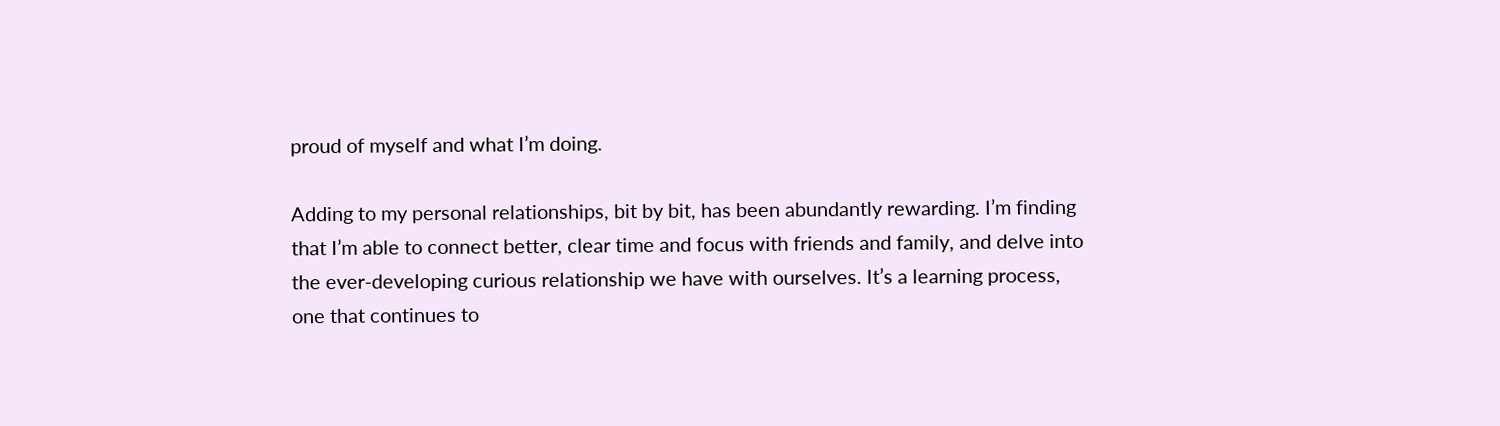proud of myself and what I’m doing.

Adding to my personal relationships, bit by bit, has been abundantly rewarding. I’m finding that I’m able to connect better, clear time and focus with friends and family, and delve into the ever-developing curious relationship we have with ourselves. It’s a learning process, one that continues to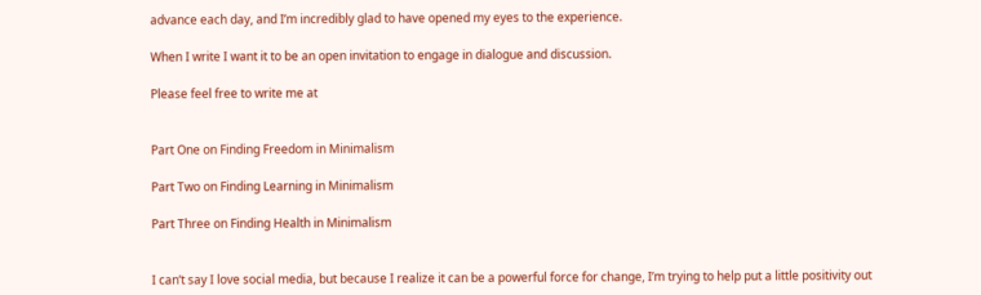advance each day, and I’m incredibly glad to have opened my eyes to the experience.

When I write I want it to be an open invitation to engage in dialogue and discussion.

Please feel free to write me at


Part One on Finding Freedom in Minimalism

Part Two on Finding Learning in Minimalism

Part Three on Finding Health in Minimalism


I can’t say I love social media, but because I realize it can be a powerful force for change, I’m trying to help put a little positivity out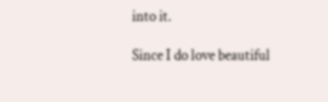into it.

Since I do love beautiful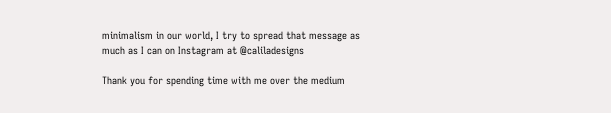minimalism in our world, I try to spread that message as much as I can on Instagram at @caliladesigns

Thank you for spending time with me over the medium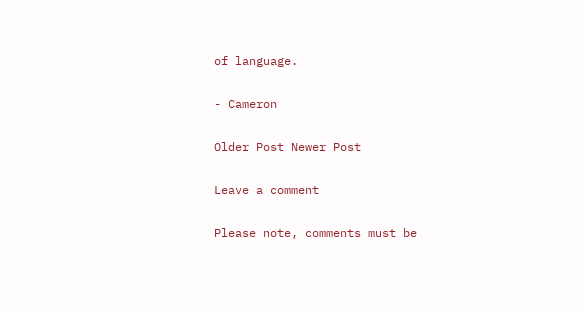of language.

- Cameron

Older Post Newer Post

Leave a comment

Please note, comments must be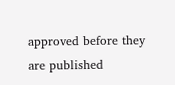approved before they are published